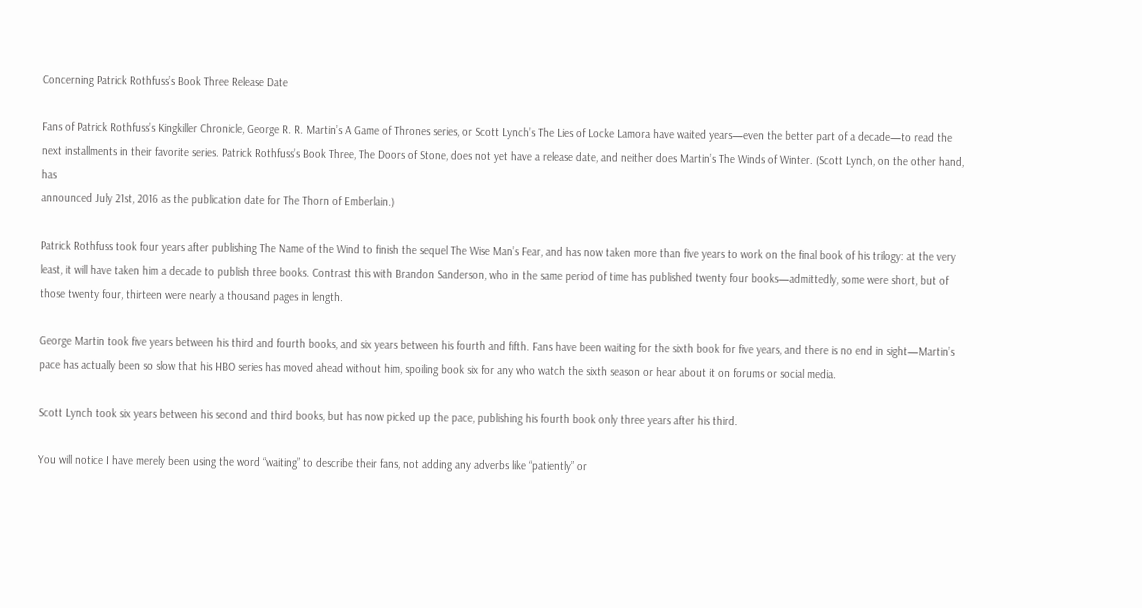Concerning Patrick Rothfuss’s Book Three Release Date

Fans of Patrick Rothfuss’s Kingkiller Chronicle, George R. R. Martin’s A Game of Thrones series, or Scott Lynch’s The Lies of Locke Lamora have waited years—even the better part of a decade—to read the next installments in their favorite series. Patrick Rothfuss’s Book Three, The Doors of Stone, does not yet have a release date, and neither does Martin’s The Winds of Winter. (Scott Lynch, on the other hand, has
announced July 21st, 2016 as the publication date for The Thorn of Emberlain.)

Patrick Rothfuss took four years after publishing The Name of the Wind to finish the sequel The Wise Man’s Fear, and has now taken more than five years to work on the final book of his trilogy: at the very least, it will have taken him a decade to publish three books. Contrast this with Brandon Sanderson, who in the same period of time has published twenty four books—admittedly, some were short, but of those twenty four, thirteen were nearly a thousand pages in length.

George Martin took five years between his third and fourth books, and six years between his fourth and fifth. Fans have been waiting for the sixth book for five years, and there is no end in sight—Martin’s pace has actually been so slow that his HBO series has moved ahead without him, spoiling book six for any who watch the sixth season or hear about it on forums or social media.

Scott Lynch took six years between his second and third books, but has now picked up the pace, publishing his fourth book only three years after his third.

You will notice I have merely been using the word “waiting” to describe their fans, not adding any adverbs like “patiently” or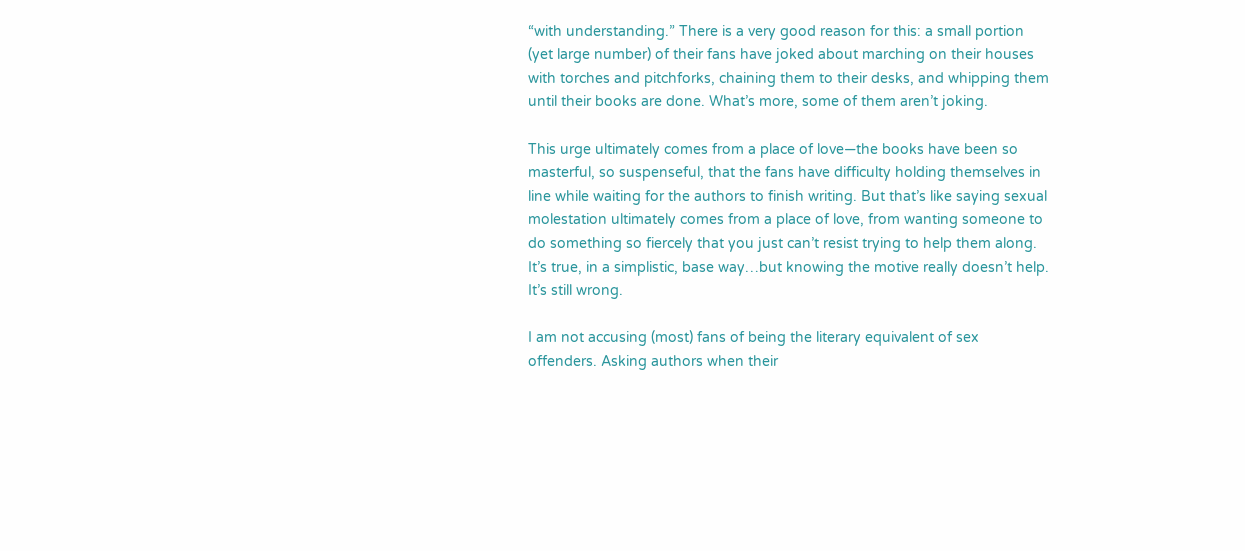“with understanding.” There is a very good reason for this: a small portion (yet large number) of their fans have joked about marching on their houses with torches and pitchforks, chaining them to their desks, and whipping them until their books are done. What’s more, some of them aren’t joking.

This urge ultimately comes from a place of love—the books have been so masterful, so suspenseful, that the fans have difficulty holding themselves in line while waiting for the authors to finish writing. But that’s like saying sexual molestation ultimately comes from a place of love, from wanting someone to do something so fiercely that you just can’t resist trying to help them along. It’s true, in a simplistic, base way…but knowing the motive really doesn’t help. It’s still wrong.

I am not accusing (most) fans of being the literary equivalent of sex offenders. Asking authors when their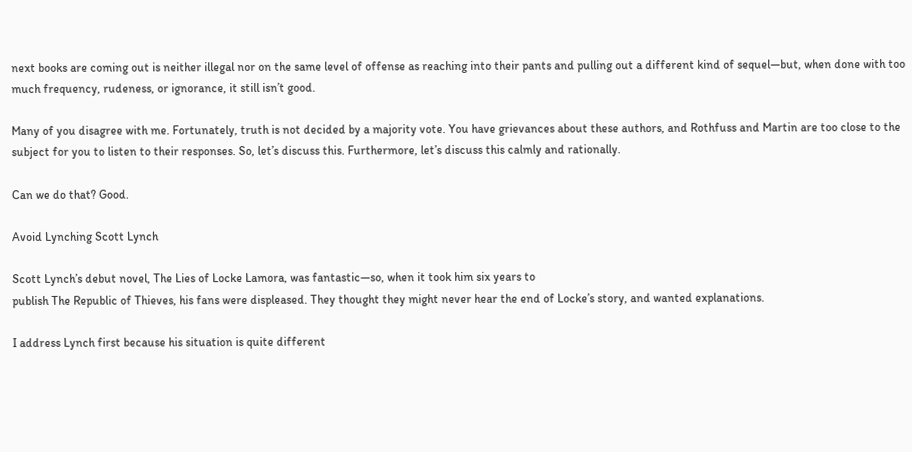next books are coming out is neither illegal nor on the same level of offense as reaching into their pants and pulling out a different kind of sequel—but, when done with too much frequency, rudeness, or ignorance, it still isn’t good.

Many of you disagree with me. Fortunately, truth is not decided by a majority vote. You have grievances about these authors, and Rothfuss and Martin are too close to the subject for you to listen to their responses. So, let’s discuss this. Furthermore, let’s discuss this calmly and rationally.

Can we do that? Good.

Avoid Lynching Scott Lynch

Scott Lynch’s debut novel, The Lies of Locke Lamora, was fantastic—so, when it took him six years to
publish The Republic of Thieves, his fans were displeased. They thought they might never hear the end of Locke’s story, and wanted explanations.

I address Lynch first because his situation is quite different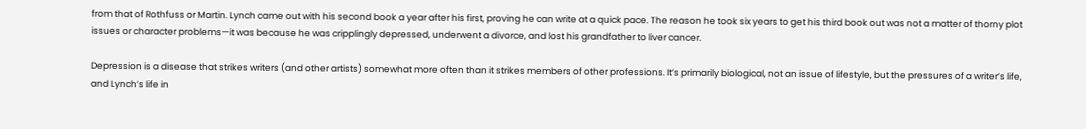from that of Rothfuss or Martin. Lynch came out with his second book a year after his first, proving he can write at a quick pace. The reason he took six years to get his third book out was not a matter of thorny plot issues or character problems—it was because he was cripplingly depressed, underwent a divorce, and lost his grandfather to liver cancer.

Depression is a disease that strikes writers (and other artists) somewhat more often than it strikes members of other professions. It’s primarily biological, not an issue of lifestyle, but the pressures of a writer’s life, and Lynch’s life in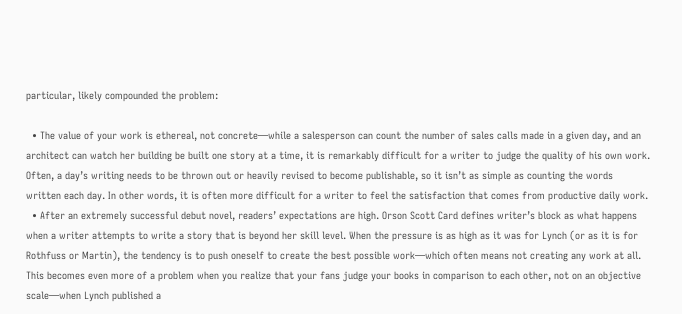particular, likely compounded the problem:

  • The value of your work is ethereal, not concrete—while a salesperson can count the number of sales calls made in a given day, and an architect can watch her building be built one story at a time, it is remarkably difficult for a writer to judge the quality of his own work. Often, a day’s writing needs to be thrown out or heavily revised to become publishable, so it isn’t as simple as counting the words written each day. In other words, it is often more difficult for a writer to feel the satisfaction that comes from productive daily work.
  • After an extremely successful debut novel, readers’ expectations are high. Orson Scott Card defines writer’s block as what happens when a writer attempts to write a story that is beyond her skill level. When the pressure is as high as it was for Lynch (or as it is for Rothfuss or Martin), the tendency is to push oneself to create the best possible work—which often means not creating any work at all. This becomes even more of a problem when you realize that your fans judge your books in comparison to each other, not on an objective scale—when Lynch published a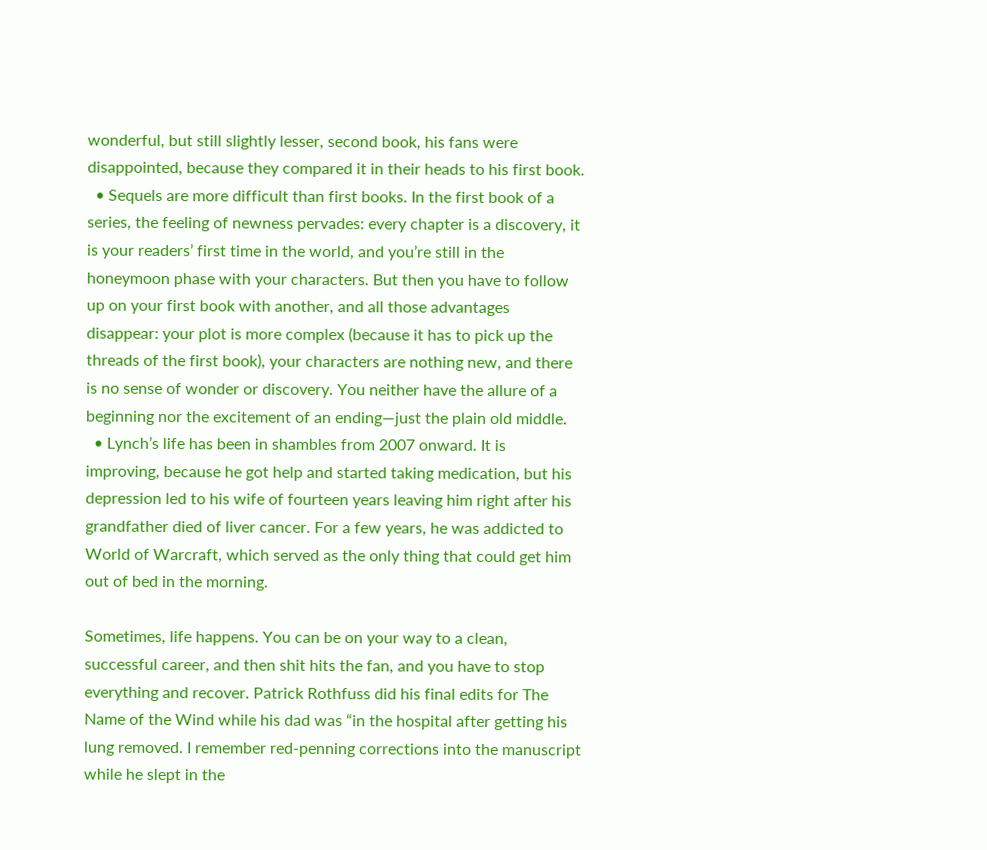wonderful, but still slightly lesser, second book, his fans were disappointed, because they compared it in their heads to his first book.
  • Sequels are more difficult than first books. In the first book of a series, the feeling of newness pervades: every chapter is a discovery, it is your readers’ first time in the world, and you’re still in the honeymoon phase with your characters. But then you have to follow up on your first book with another, and all those advantages disappear: your plot is more complex (because it has to pick up the threads of the first book), your characters are nothing new, and there is no sense of wonder or discovery. You neither have the allure of a beginning nor the excitement of an ending—just the plain old middle.
  • Lynch’s life has been in shambles from 2007 onward. It is improving, because he got help and started taking medication, but his depression led to his wife of fourteen years leaving him right after his grandfather died of liver cancer. For a few years, he was addicted to World of Warcraft, which served as the only thing that could get him out of bed in the morning.

Sometimes, life happens. You can be on your way to a clean, successful career, and then shit hits the fan, and you have to stop everything and recover. Patrick Rothfuss did his final edits for The Name of the Wind while his dad was “in the hospital after getting his lung removed. I remember red-penning corrections into the manuscript while he slept in the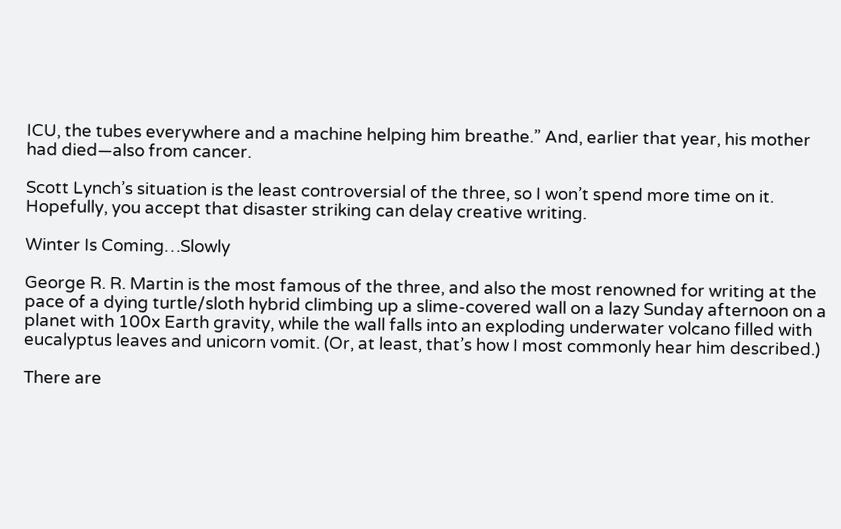ICU, the tubes everywhere and a machine helping him breathe.” And, earlier that year, his mother had died—also from cancer.

Scott Lynch’s situation is the least controversial of the three, so I won’t spend more time on it. Hopefully, you accept that disaster striking can delay creative writing.

Winter Is Coming…Slowly

George R. R. Martin is the most famous of the three, and also the most renowned for writing at the pace of a dying turtle/sloth hybrid climbing up a slime-covered wall on a lazy Sunday afternoon on a planet with 100x Earth gravity, while the wall falls into an exploding underwater volcano filled with eucalyptus leaves and unicorn vomit. (Or, at least, that’s how I most commonly hear him described.)

There are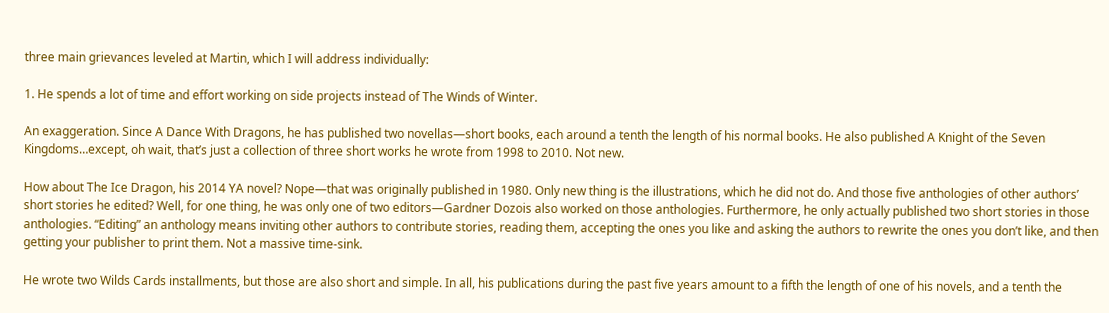three main grievances leveled at Martin, which I will address individually:

1. He spends a lot of time and effort working on side projects instead of The Winds of Winter.

An exaggeration. Since A Dance With Dragons, he has published two novellas—short books, each around a tenth the length of his normal books. He also published A Knight of the Seven Kingdoms…except, oh wait, that’s just a collection of three short works he wrote from 1998 to 2010. Not new.

How about The Ice Dragon, his 2014 YA novel? Nope—that was originally published in 1980. Only new thing is the illustrations, which he did not do. And those five anthologies of other authors’ short stories he edited? Well, for one thing, he was only one of two editors—Gardner Dozois also worked on those anthologies. Furthermore, he only actually published two short stories in those anthologies. “Editing” an anthology means inviting other authors to contribute stories, reading them, accepting the ones you like and asking the authors to rewrite the ones you don’t like, and then getting your publisher to print them. Not a massive time-sink.

He wrote two Wilds Cards installments, but those are also short and simple. In all, his publications during the past five years amount to a fifth the length of one of his novels, and a tenth the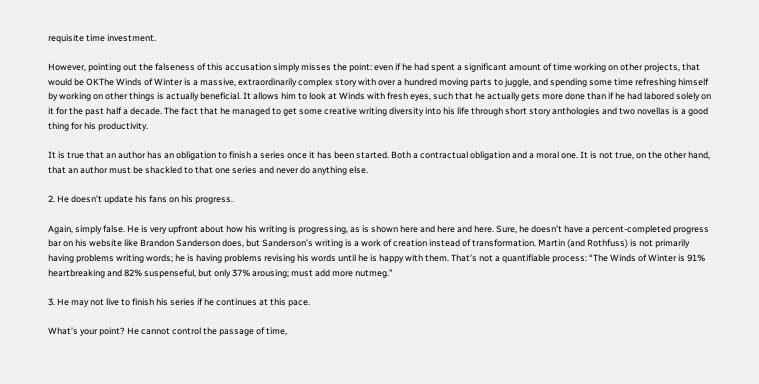requisite time investment.

However, pointing out the falseness of this accusation simply misses the point: even if he had spent a significant amount of time working on other projects, that would be OKThe Winds of Winter is a massive, extraordinarily complex story with over a hundred moving parts to juggle, and spending some time refreshing himself by working on other things is actually beneficial. It allows him to look at Winds with fresh eyes, such that he actually gets more done than if he had labored solely on it for the past half a decade. The fact that he managed to get some creative writing diversity into his life through short story anthologies and two novellas is a good thing for his productivity.

It is true that an author has an obligation to finish a series once it has been started. Both a contractual obligation and a moral one. It is not true, on the other hand, that an author must be shackled to that one series and never do anything else.

2. He doesn’t update his fans on his progress.

Again, simply false. He is very upfront about how his writing is progressing, as is shown here and here and here. Sure, he doesn’t have a percent-completed progress bar on his website like Brandon Sanderson does, but Sanderson’s writing is a work of creation instead of transformation. Martin (and Rothfuss) is not primarily having problems writing words; he is having problems revising his words until he is happy with them. That’s not a quantifiable process: “The Winds of Winter is 91% heartbreaking and 82% suspenseful, but only 37% arousing; must add more nutmeg.”

3. He may not live to finish his series if he continues at this pace.

What’s your point? He cannot control the passage of time,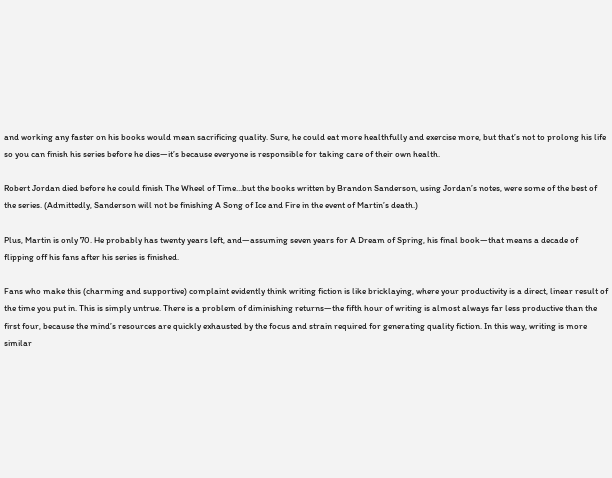and working any faster on his books would mean sacrificing quality. Sure, he could eat more healthfully and exercise more, but that’s not to prolong his life so you can finish his series before he dies—it’s because everyone is responsible for taking care of their own health.

Robert Jordan died before he could finish The Wheel of Time…but the books written by Brandon Sanderson, using Jordan’s notes, were some of the best of the series. (Admittedly, Sanderson will not be finishing A Song of Ice and Fire in the event of Martin’s death.)

Plus, Martin is only 70. He probably has twenty years left, and—assuming seven years for A Dream of Spring, his final book—that means a decade of flipping off his fans after his series is finished.

Fans who make this (charming and supportive) complaint evidently think writing fiction is like bricklaying, where your productivity is a direct, linear result of the time you put in. This is simply untrue. There is a problem of diminishing returns—the fifth hour of writing is almost always far less productive than the first four, because the mind’s resources are quickly exhausted by the focus and strain required for generating quality fiction. In this way, writing is more similar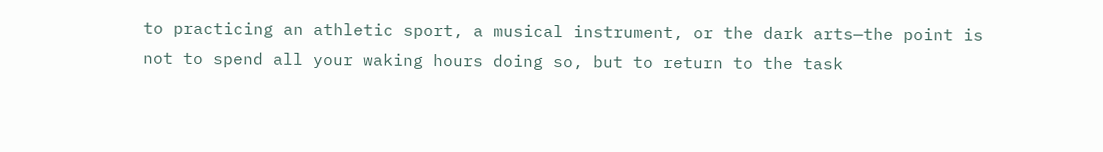to practicing an athletic sport, a musical instrument, or the dark arts—the point is not to spend all your waking hours doing so, but to return to the task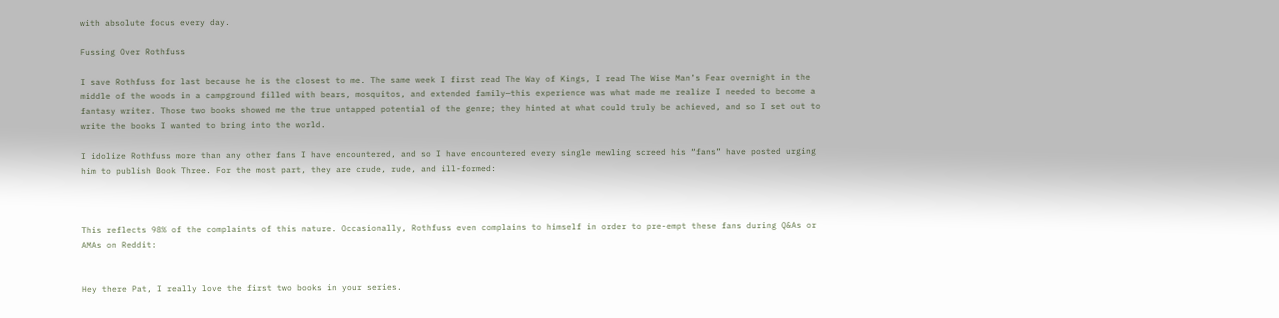with absolute focus every day.

Fussing Over Rothfuss

I save Rothfuss for last because he is the closest to me. The same week I first read The Way of Kings, I read The Wise Man’s Fear overnight in the middle of the woods in a campground filled with bears, mosquitos, and extended family—this experience was what made me realize I needed to become a fantasy writer. Those two books showed me the true untapped potential of the genre; they hinted at what could truly be achieved, and so I set out to write the books I wanted to bring into the world.

I idolize Rothfuss more than any other fans I have encountered, and so I have encountered every single mewling screed his “fans” have posted urging him to publish Book Three. For the most part, they are crude, rude, and ill-formed:



This reflects 98% of the complaints of this nature. Occasionally, Rothfuss even complains to himself in order to pre-empt these fans during Q&As or AMAs on Reddit:


Hey there Pat, I really love the first two books in your series.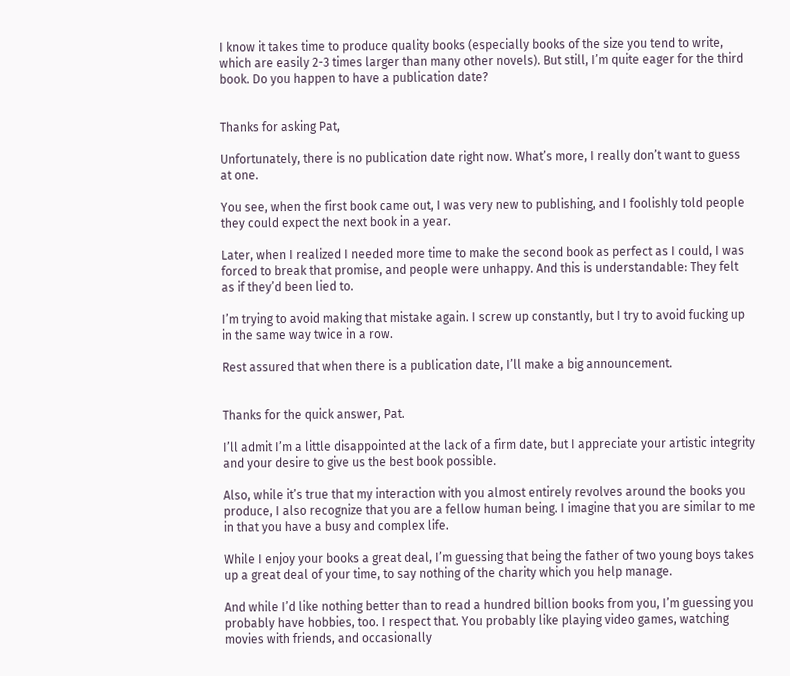I know it takes time to produce quality books (especially books of the size you tend to write, which are easily 2-3 times larger than many other novels). But still, I’m quite eager for the third book. Do you happen to have a publication date?


Thanks for asking Pat,

Unfortunately, there is no publication date right now. What’s more, I really don’t want to guess at one.

You see, when the first book came out, I was very new to publishing, and I foolishly told people they could expect the next book in a year.

Later, when I realized I needed more time to make the second book as perfect as I could, I was forced to break that promise, and people were unhappy. And this is understandable: They felt as if they’d been lied to.

I’m trying to avoid making that mistake again. I screw up constantly, but I try to avoid fucking up in the same way twice in a row.

Rest assured that when there is a publication date, I’ll make a big announcement.


Thanks for the quick answer, Pat.

I’ll admit I’m a little disappointed at the lack of a firm date, but I appreciate your artistic integrity and your desire to give us the best book possible.

Also, while it’s true that my interaction with you almost entirely revolves around the books you produce, I also recognize that you are a fellow human being. I imagine that you are similar to me in that you have a busy and complex life.

While I enjoy your books a great deal, I’m guessing that being the father of two young boys takes up a great deal of your time, to say nothing of the charity which you help manage.

And while I’d like nothing better than to read a hundred billion books from you, I’m guessing you probably have hobbies, too. I respect that. You probably like playing video games, watching movies with friends, and occasionally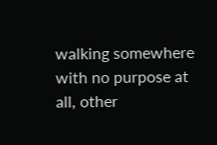walking somewhere with no purpose at all, other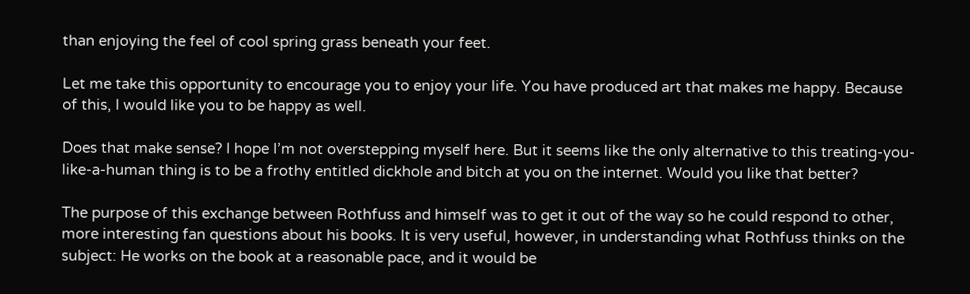than enjoying the feel of cool spring grass beneath your feet.

Let me take this opportunity to encourage you to enjoy your life. You have produced art that makes me happy. Because of this, I would like you to be happy as well.

Does that make sense? I hope I’m not overstepping myself here. But it seems like the only alternative to this treating-you-like-a-human thing is to be a frothy entitled dickhole and bitch at you on the internet. Would you like that better?

The purpose of this exchange between Rothfuss and himself was to get it out of the way so he could respond to other, more interesting fan questions about his books. It is very useful, however, in understanding what Rothfuss thinks on the subject: He works on the book at a reasonable pace, and it would be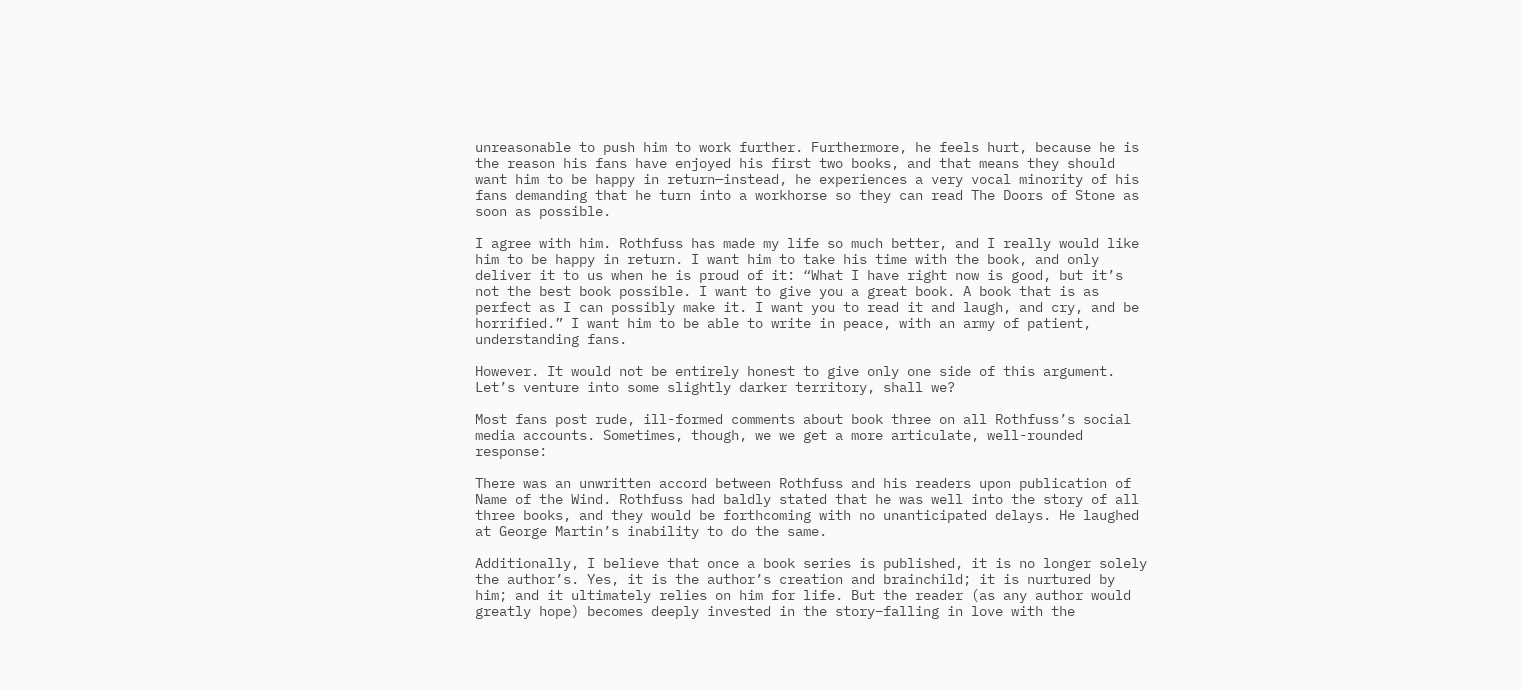unreasonable to push him to work further. Furthermore, he feels hurt, because he is the reason his fans have enjoyed his first two books, and that means they should want him to be happy in return—instead, he experiences a very vocal minority of his fans demanding that he turn into a workhorse so they can read The Doors of Stone as soon as possible.

I agree with him. Rothfuss has made my life so much better, and I really would like him to be happy in return. I want him to take his time with the book, and only deliver it to us when he is proud of it: “What I have right now is good, but it’s not the best book possible. I want to give you a great book. A book that is as perfect as I can possibly make it. I want you to read it and laugh, and cry, and be horrified.” I want him to be able to write in peace, with an army of patient, understanding fans.

However. It would not be entirely honest to give only one side of this argument. Let’s venture into some slightly darker territory, shall we?

Most fans post rude, ill-formed comments about book three on all Rothfuss’s social media accounts. Sometimes, though, we we get a more articulate, well-rounded response:

There was an unwritten accord between Rothfuss and his readers upon publication of Name of the Wind. Rothfuss had baldly stated that he was well into the story of all three books, and they would be forthcoming with no unanticipated delays. He laughed at George Martin’s inability to do the same.

Additionally, I believe that once a book series is published, it is no longer solely the author’s. Yes, it is the author’s creation and brainchild; it is nurtured by him; and it ultimately relies on him for life. But the reader (as any author would greatly hope) becomes deeply invested in the story–falling in love with the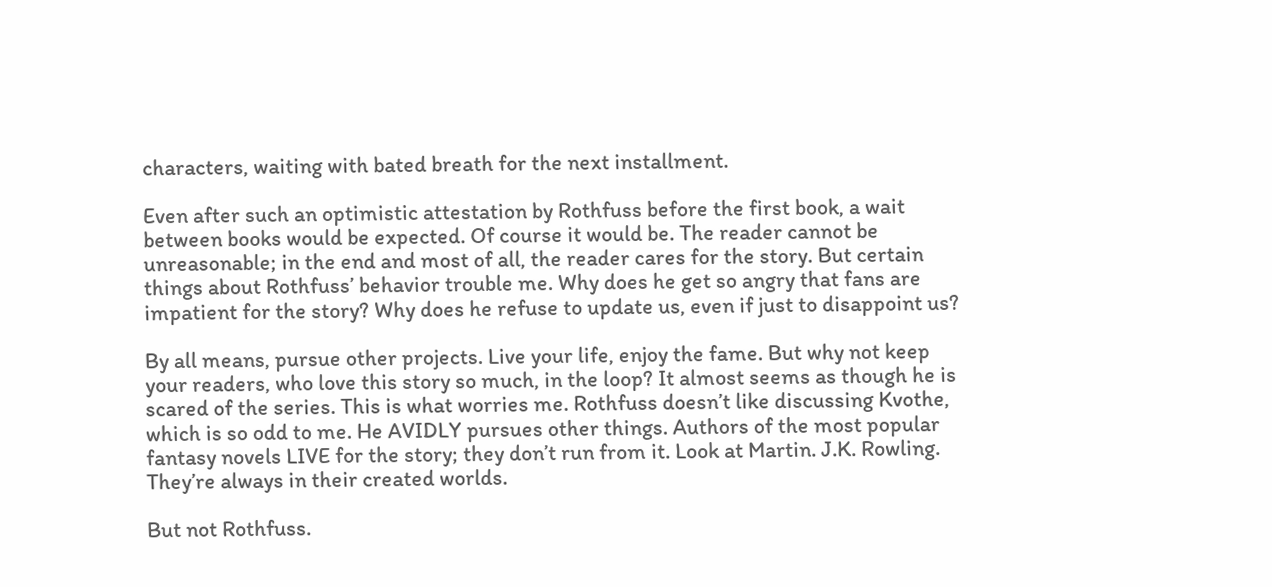characters, waiting with bated breath for the next installment.

Even after such an optimistic attestation by Rothfuss before the first book, a wait between books would be expected. Of course it would be. The reader cannot be unreasonable; in the end and most of all, the reader cares for the story. But certain things about Rothfuss’ behavior trouble me. Why does he get so angry that fans are impatient for the story? Why does he refuse to update us, even if just to disappoint us?

By all means, pursue other projects. Live your life, enjoy the fame. But why not keep your readers, who love this story so much, in the loop? It almost seems as though he is scared of the series. This is what worries me. Rothfuss doesn’t like discussing Kvothe, which is so odd to me. He AVIDLY pursues other things. Authors of the most popular fantasy novels LIVE for the story; they don’t run from it. Look at Martin. J.K. Rowling. They’re always in their created worlds.

But not Rothfuss.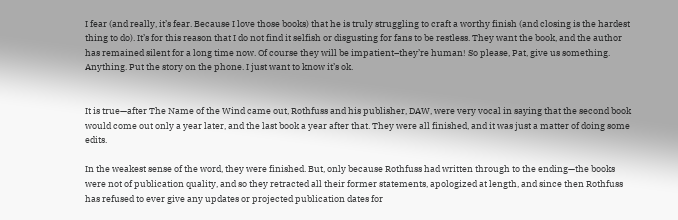I fear (and really, it’s fear. Because I love those books) that he is truly struggling to craft a worthy finish (and closing is the hardest thing to do). It’s for this reason that I do not find it selfish or disgusting for fans to be restless. They want the book, and the author has remained silent for a long time now. Of course they will be impatient–they’re human! So please, Pat, give us something. Anything. Put the story on the phone. I just want to know it’s ok.


It is true—after The Name of the Wind came out, Rothfuss and his publisher, DAW, were very vocal in saying that the second book would come out only a year later, and the last book a year after that. They were all finished, and it was just a matter of doing some edits.

In the weakest sense of the word, they were finished. But, only because Rothfuss had written through to the ending—the books were not of publication quality, and so they retracted all their former statements, apologized at length, and since then Rothfuss has refused to ever give any updates or projected publication dates for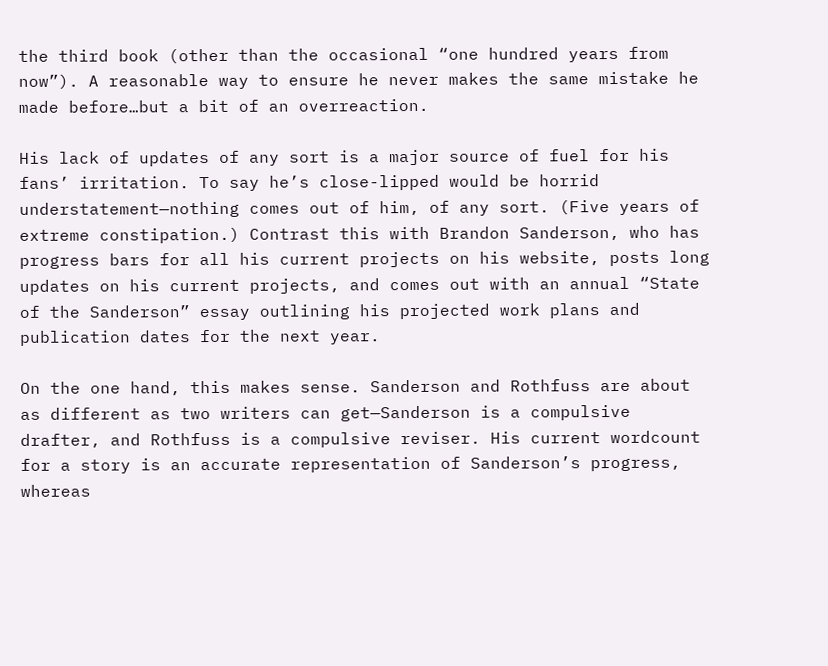the third book (other than the occasional “one hundred years from now”). A reasonable way to ensure he never makes the same mistake he made before…but a bit of an overreaction.

His lack of updates of any sort is a major source of fuel for his fans’ irritation. To say he’s close-lipped would be horrid understatement—nothing comes out of him, of any sort. (Five years of extreme constipation.) Contrast this with Brandon Sanderson, who has progress bars for all his current projects on his website, posts long updates on his current projects, and comes out with an annual “State of the Sanderson” essay outlining his projected work plans and publication dates for the next year.

On the one hand, this makes sense. Sanderson and Rothfuss are about as different as two writers can get—Sanderson is a compulsive drafter, and Rothfuss is a compulsive reviser. His current wordcount for a story is an accurate representation of Sanderson’s progress, whereas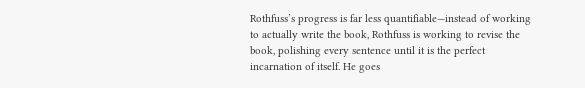Rothfuss’s progress is far less quantifiable—instead of working to actually write the book, Rothfuss is working to revise the book, polishing every sentence until it is the perfect incarnation of itself. He goes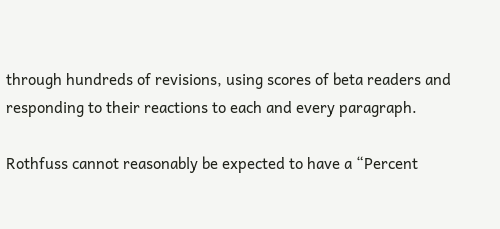through hundreds of revisions, using scores of beta readers and responding to their reactions to each and every paragraph.

Rothfuss cannot reasonably be expected to have a “Percent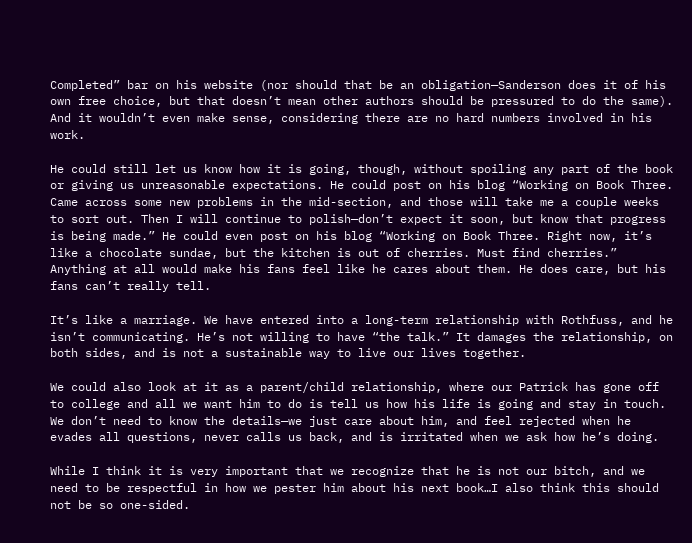Completed” bar on his website (nor should that be an obligation—Sanderson does it of his own free choice, but that doesn’t mean other authors should be pressured to do the same). And it wouldn’t even make sense, considering there are no hard numbers involved in his work.

He could still let us know how it is going, though, without spoiling any part of the book or giving us unreasonable expectations. He could post on his blog “Working on Book Three. Came across some new problems in the mid-section, and those will take me a couple weeks to sort out. Then I will continue to polish—don’t expect it soon, but know that progress is being made.” He could even post on his blog “Working on Book Three. Right now, it’s like a chocolate sundae, but the kitchen is out of cherries. Must find cherries.” Anything at all would make his fans feel like he cares about them. He does care, but his fans can’t really tell.

It’s like a marriage. We have entered into a long-term relationship with Rothfuss, and he isn’t communicating. He’s not willing to have “the talk.” It damages the relationship, on both sides, and is not a sustainable way to live our lives together.

We could also look at it as a parent/child relationship, where our Patrick has gone off to college and all we want him to do is tell us how his life is going and stay in touch. We don’t need to know the details—we just care about him, and feel rejected when he evades all questions, never calls us back, and is irritated when we ask how he’s doing.

While I think it is very important that we recognize that he is not our bitch, and we need to be respectful in how we pester him about his next book…I also think this should not be so one-sided.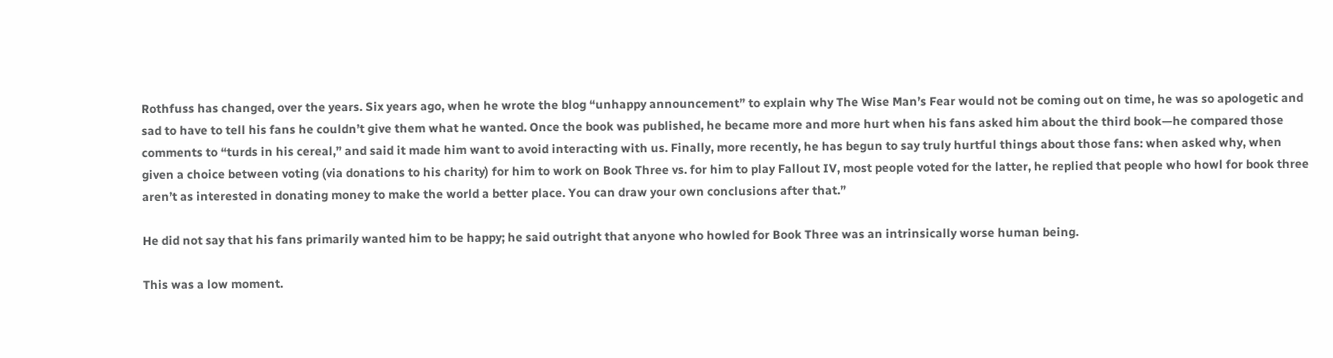Rothfuss has changed, over the years. Six years ago, when he wrote the blog “unhappy announcement” to explain why The Wise Man’s Fear would not be coming out on time, he was so apologetic and sad to have to tell his fans he couldn’t give them what he wanted. Once the book was published, he became more and more hurt when his fans asked him about the third book—he compared those comments to “turds in his cereal,” and said it made him want to avoid interacting with us. Finally, more recently, he has begun to say truly hurtful things about those fans: when asked why, when given a choice between voting (via donations to his charity) for him to work on Book Three vs. for him to play Fallout IV, most people voted for the latter, he replied that people who howl for book three aren’t as interested in donating money to make the world a better place. You can draw your own conclusions after that.”

He did not say that his fans primarily wanted him to be happy; he said outright that anyone who howled for Book Three was an intrinsically worse human being.

This was a low moment.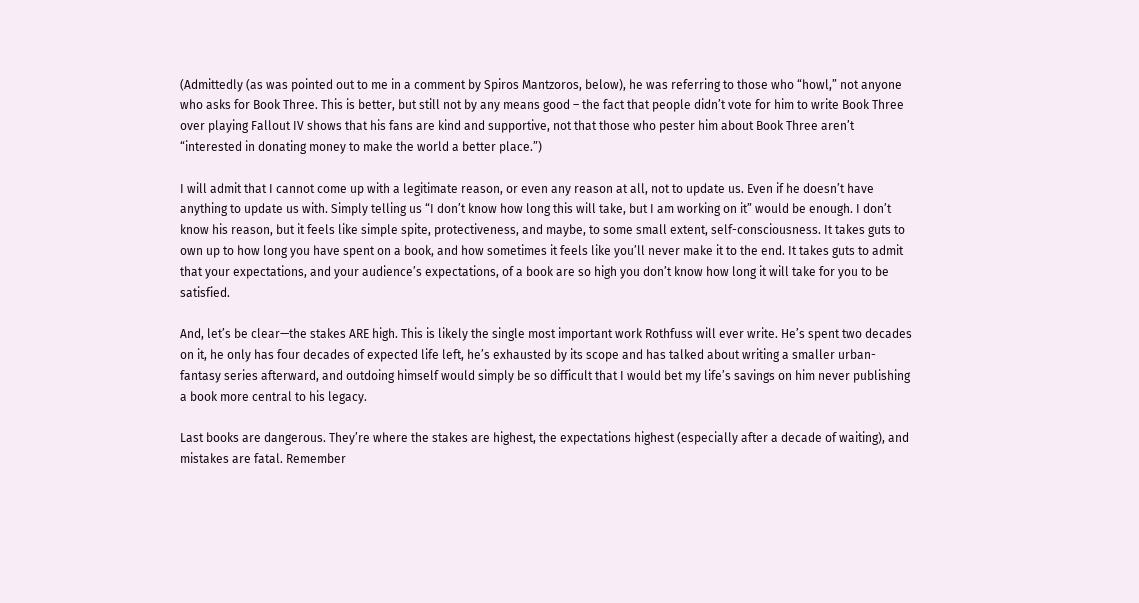(Admittedly (as was pointed out to me in a comment by Spiros Mantzoros, below), he was referring to those who “howl,” not anyone who asks for Book Three. This is better, but still not by any means good – the fact that people didn’t vote for him to write Book Three over playing Fallout IV shows that his fans are kind and supportive, not that those who pester him about Book Three aren’t “interested in donating money to make the world a better place.”)

I will admit that I cannot come up with a legitimate reason, or even any reason at all, not to update us. Even if he doesn’t have anything to update us with. Simply telling us “I don’t know how long this will take, but I am working on it” would be enough. I don’t know his reason, but it feels like simple spite, protectiveness, and maybe, to some small extent, self-consciousness. It takes guts to own up to how long you have spent on a book, and how sometimes it feels like you’ll never make it to the end. It takes guts to admit that your expectations, and your audience’s expectations, of a book are so high you don’t know how long it will take for you to be satisfied.

And, let’s be clear—the stakes ARE high. This is likely the single most important work Rothfuss will ever write. He’s spent two decades on it, he only has four decades of expected life left, he’s exhausted by its scope and has talked about writing a smaller urban-fantasy series afterward, and outdoing himself would simply be so difficult that I would bet my life’s savings on him never publishing a book more central to his legacy.

Last books are dangerous. They’re where the stakes are highest, the expectations highest (especially after a decade of waiting), and mistakes are fatal. Remember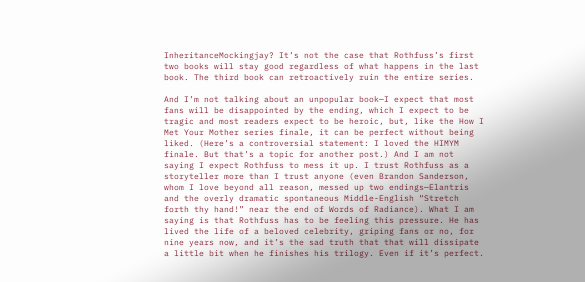InheritanceMockingjay? It’s not the case that Rothfuss’s first two books will stay good regardless of what happens in the last book. The third book can retroactively ruin the entire series.

And I’m not talking about an unpopular book—I expect that most fans will be disappointed by the ending, which I expect to be tragic and most readers expect to be heroic, but, like the How I Met Your Mother series finale, it can be perfect without being liked. (Here’s a controversial statement: I loved the HIMYM finale. But that’s a topic for another post.) And I am not saying I expect Rothfuss to mess it up. I trust Rothfuss as a storyteller more than I trust anyone (even Brandon Sanderson, whom I love beyond all reason, messed up two endings—Elantris and the overly dramatic spontaneous Middle-English “Stretch forth thy hand!” near the end of Words of Radiance). What I am saying is that Rothfuss has to be feeling this pressure. He has lived the life of a beloved celebrity, griping fans or no, for nine years now, and it’s the sad truth that that will dissipate a little bit when he finishes his trilogy. Even if it’s perfect.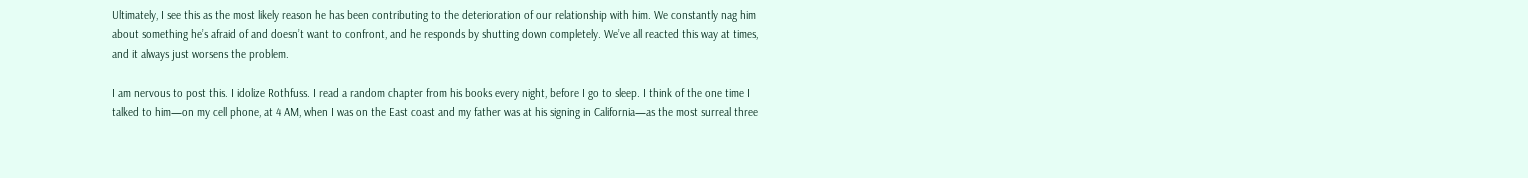Ultimately, I see this as the most likely reason he has been contributing to the deterioration of our relationship with him. We constantly nag him about something he’s afraid of and doesn’t want to confront, and he responds by shutting down completely. We’ve all reacted this way at times, and it always just worsens the problem.

I am nervous to post this. I idolize Rothfuss. I read a random chapter from his books every night, before I go to sleep. I think of the one time I talked to him—on my cell phone, at 4 AM, when I was on the East coast and my father was at his signing in California—as the most surreal three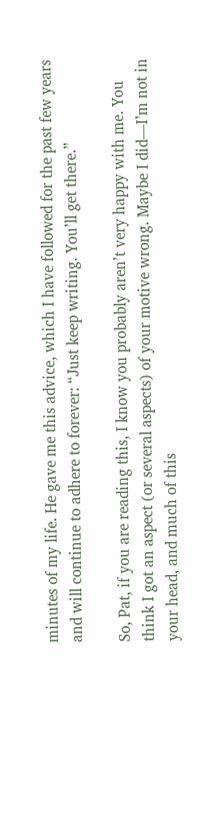minutes of my life. He gave me this advice, which I have followed for the past few years and will continue to adhere to forever: “Just keep writing. You’ll get there.”

So, Pat, if you are reading this, I know you probably aren’t very happy with me. You think I got an aspect (or several aspects) of your motive wrong. Maybe I did—I’m not in your head, and much of this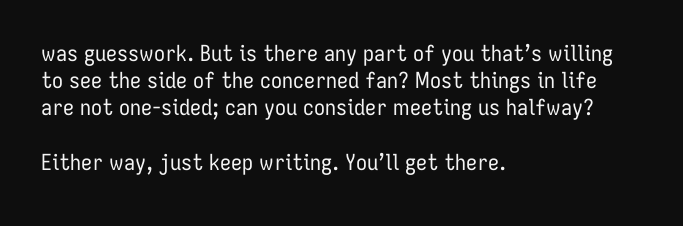was guesswork. But is there any part of you that’s willing to see the side of the concerned fan? Most things in life are not one-sided; can you consider meeting us halfway?

Either way, just keep writing. You’ll get there.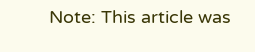Note: This article was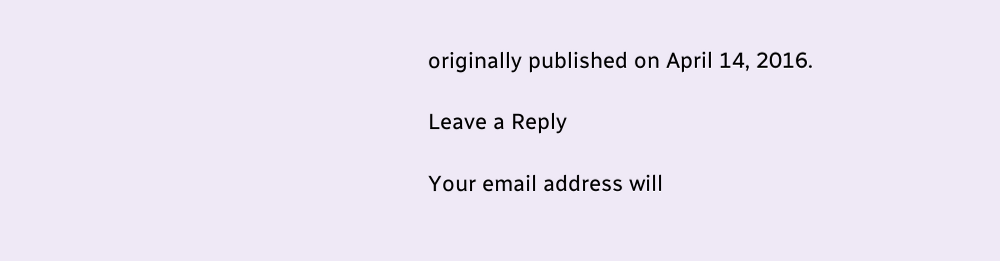originally published on April 14, 2016.

Leave a Reply

Your email address will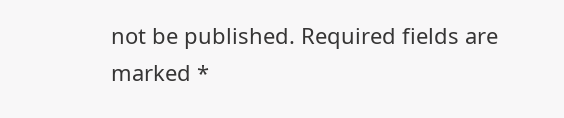not be published. Required fields are marked *